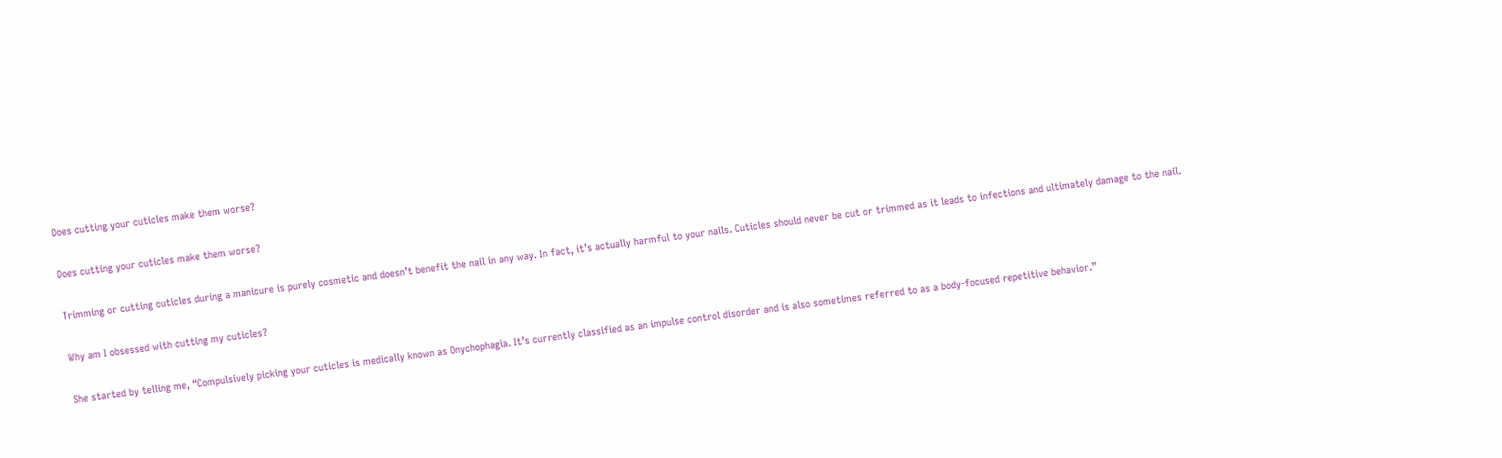Does cutting your cuticles make them worse?

Does cutting your cuticles make them worse?

Trimming or cutting cuticles during a manicure is purely cosmetic and doesn’t benefit the nail in any way. In fact, it’s actually harmful to your nails. Cuticles should never be cut or trimmed as it leads to infections and ultimately damage to the nail.

Why am I obsessed with cutting my cuticles?

She started by telling me, “Compulsively picking your cuticles is medically known as Onychophagia. It’s currently classified as an impulse control disorder and is also sometimes referred to as a body-focused repetitive behavior.”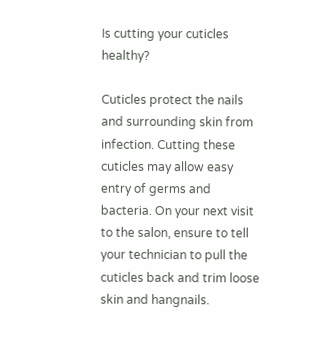Is cutting your cuticles healthy?

Cuticles protect the nails and surrounding skin from infection. Cutting these cuticles may allow easy entry of germs and bacteria. On your next visit to the salon, ensure to tell your technician to pull the cuticles back and trim loose skin and hangnails.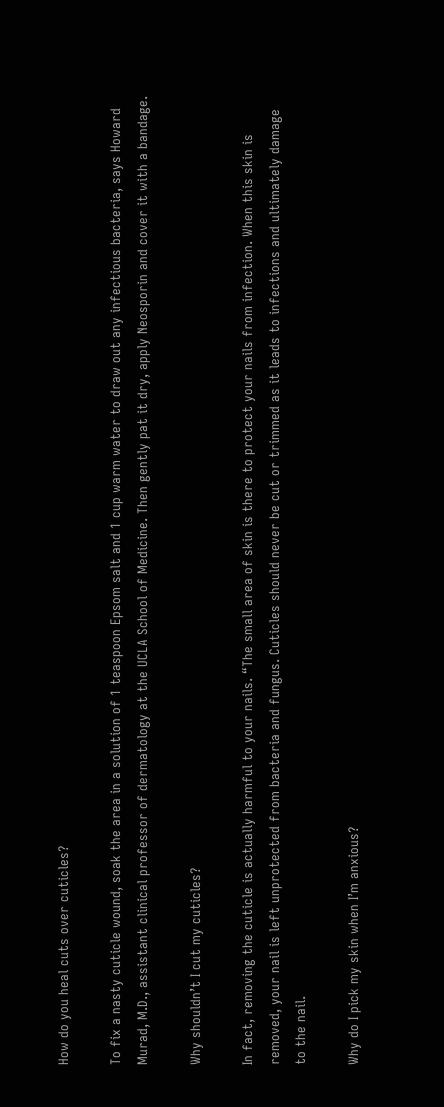How do you heal cuts over cuticles?

To fix a nasty cuticle wound, soak the area in a solution of 1 teaspoon Epsom salt and 1 cup warm water to draw out any infectious bacteria, says Howard Murad, M.D., assistant clinical professor of dermatology at the UCLA School of Medicine. Then gently pat it dry, apply Neosporin and cover it with a bandage.

Why shouldn’t I cut my cuticles?

In fact, removing the cuticle is actually harmful to your nails. “The small area of skin is there to protect your nails from infection. When this skin is removed, your nail is left unprotected from bacteria and fungus. Cuticles should never be cut or trimmed as it leads to infections and ultimately damage to the nail.

Why do I pick my skin when I’m anxious?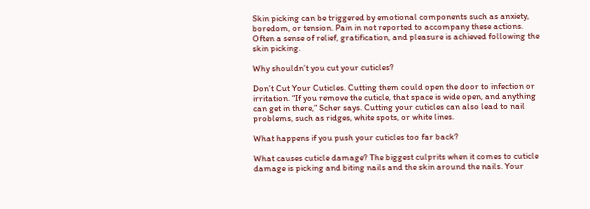Skin picking can be triggered by emotional components such as anxiety, boredom, or tension. Pain in not reported to accompany these actions. Often a sense of relief, gratification, and pleasure is achieved following the skin picking.

Why shouldn’t you cut your cuticles?

Don’t Cut Your Cuticles. Cutting them could open the door to infection or irritation. “If you remove the cuticle, that space is wide open, and anything can get in there,” Scher says. Cutting your cuticles can also lead to nail problems, such as ridges, white spots, or white lines.

What happens if you push your cuticles too far back?

What causes cuticle damage? The biggest culprits when it comes to cuticle damage is picking and biting nails and the skin around the nails. Your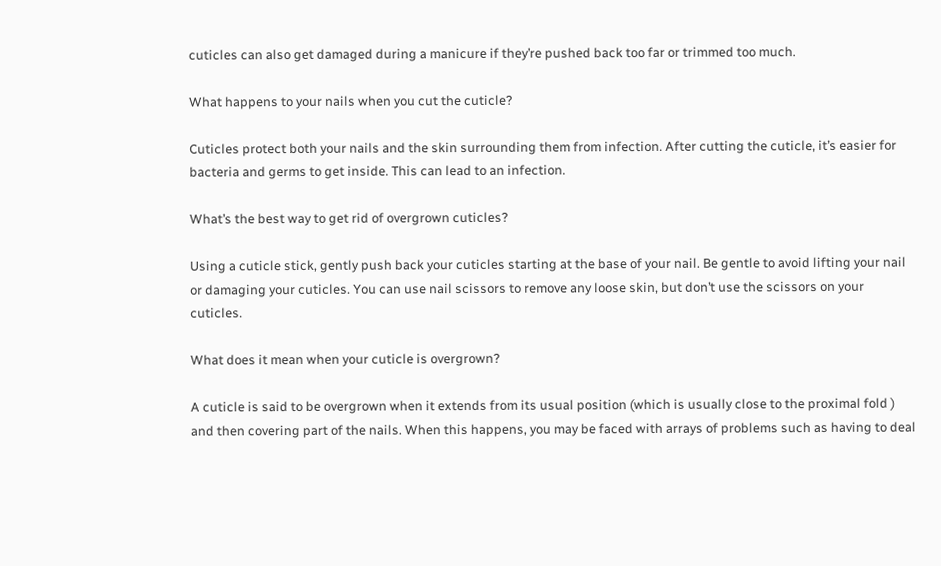cuticles can also get damaged during a manicure if they’re pushed back too far or trimmed too much.

What happens to your nails when you cut the cuticle?

Cuticles protect both your nails and the skin surrounding them from infection. After cutting the cuticle, it’s easier for bacteria and germs to get inside. This can lead to an infection.

What’s the best way to get rid of overgrown cuticles?

Using a cuticle stick, gently push back your cuticles starting at the base of your nail. Be gentle to avoid lifting your nail or damaging your cuticles. You can use nail scissors to remove any loose skin, but don’t use the scissors on your cuticles.

What does it mean when your cuticle is overgrown?

A cuticle is said to be overgrown when it extends from its usual position (which is usually close to the proximal fold ) and then covering part of the nails. When this happens, you may be faced with arrays of problems such as having to deal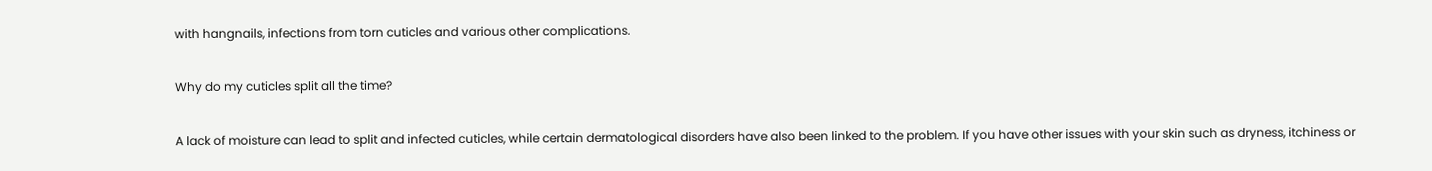with hangnails, infections from torn cuticles and various other complications.

Why do my cuticles split all the time?

A lack of moisture can lead to split and infected cuticles, while certain dermatological disorders have also been linked to the problem. If you have other issues with your skin such as dryness, itchiness or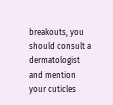breakouts, you should consult a dermatologist and mention your cuticles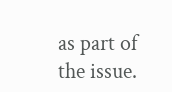as part of the issue.